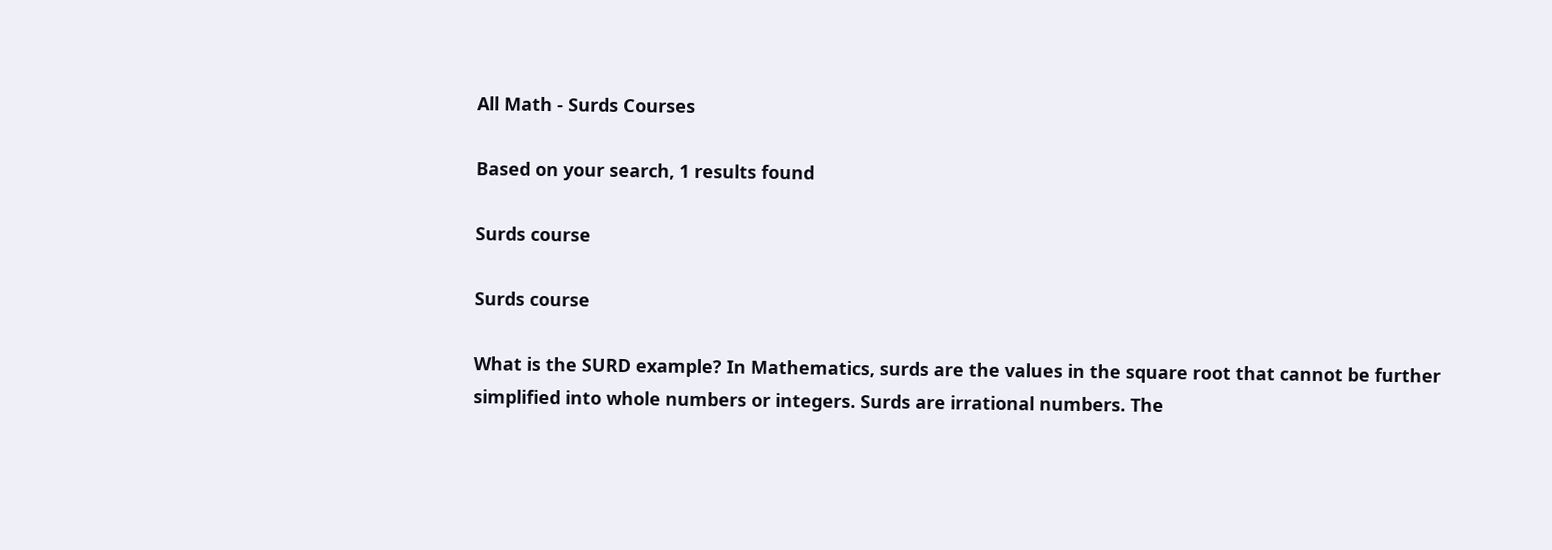All Math - Surds Courses

Based on your search, 1 results found

Surds course

Surds course

What is the SURD example? In Mathematics, surds are the values in the square root that cannot be further simplified into whole numbers or integers. Surds are irrational numbers. The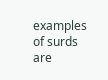examples of surds are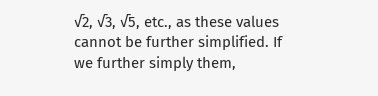√2, √3, √5, etc., as these values cannot be further simplified. If we further simply them,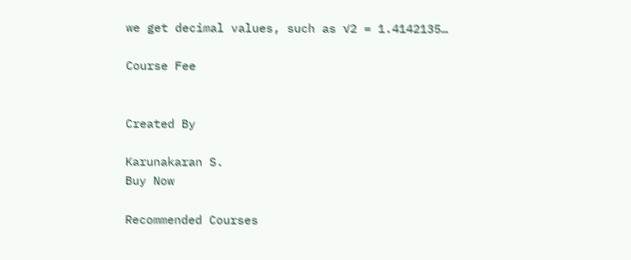we get decimal values, such as √2 = 1.4142135…

Course Fee


Created By

Karunakaran S.
Buy Now

Recommended Courses